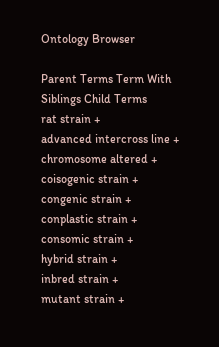Ontology Browser

Parent Terms Term With Siblings Child Terms
rat strain +
advanced intercross line +
chromosome altered +
coisogenic strain +
congenic strain +
conplastic strain +
consomic strain +
hybrid strain +
inbred strain +
mutant strain +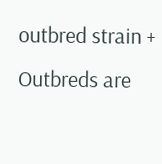outbred strain +
Outbreds are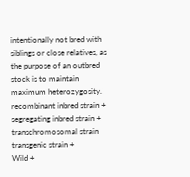intentionally not bred with siblings or close relatives, as the purpose of an outbred stock is to maintain maximum heterozygosity.
recombinant inbred strain +
segregating inbred strain +
transchromosomal strain
transgenic strain +
Wild +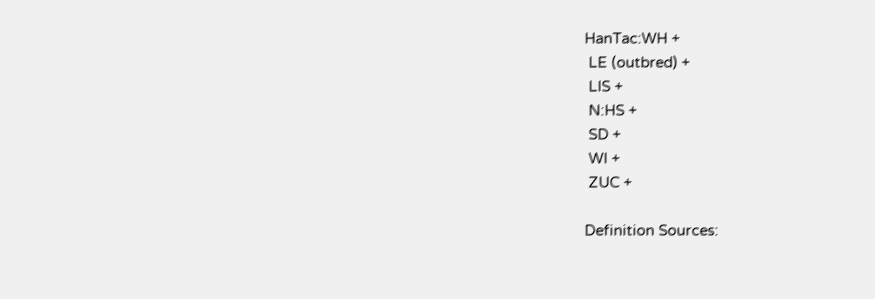HanTac:WH +
 LE (outbred) +
 LIS +
 N:HS +
 SD +
 WI +
 ZUC +

Definition Sources: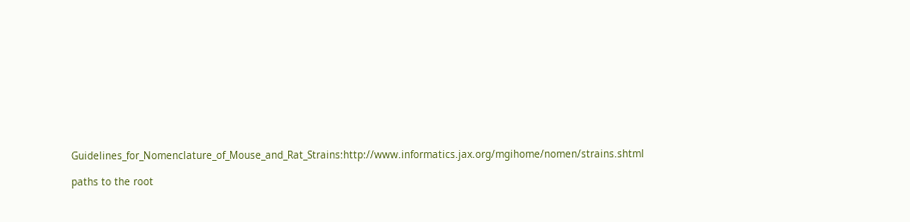Guidelines_for_Nomenclature_of_Mouse_and_Rat_Strains:http://www.informatics.jax.org/mgihome/nomen/strains.shtml

paths to the root